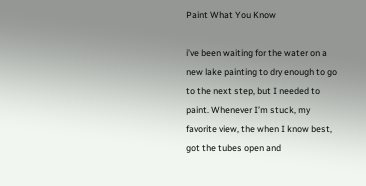Paint What You Know

i’ve been waiting for the water on a new lake painting to dry enough to go to the next step, but I needed to paint. Whenever I’m stuck, my favorite view, the when I know best, got the tubes open and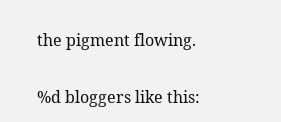the pigment flowing.

%d bloggers like this: